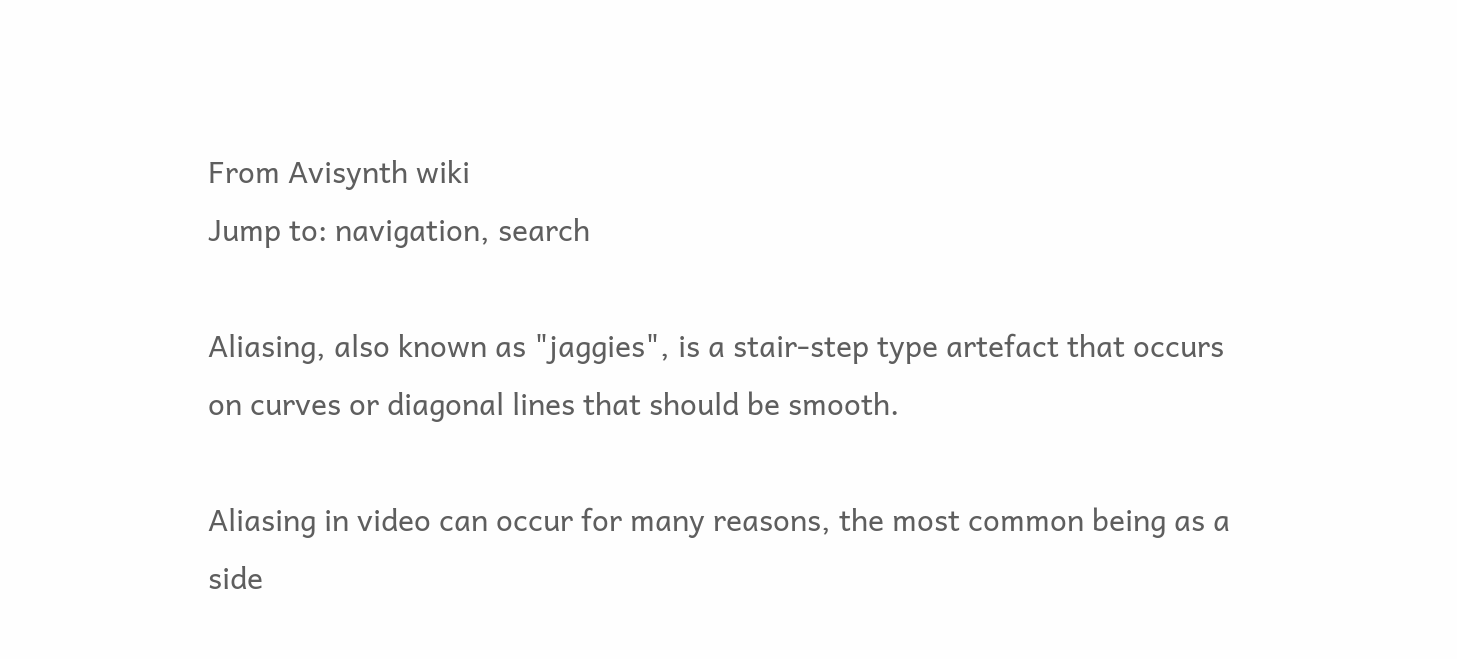From Avisynth wiki
Jump to: navigation, search

Aliasing, also known as "jaggies", is a stair-step type artefact that occurs on curves or diagonal lines that should be smooth.

Aliasing in video can occur for many reasons, the most common being as a side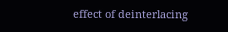effect of deinterlacing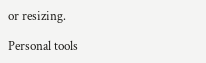or resizing.

Personal tools